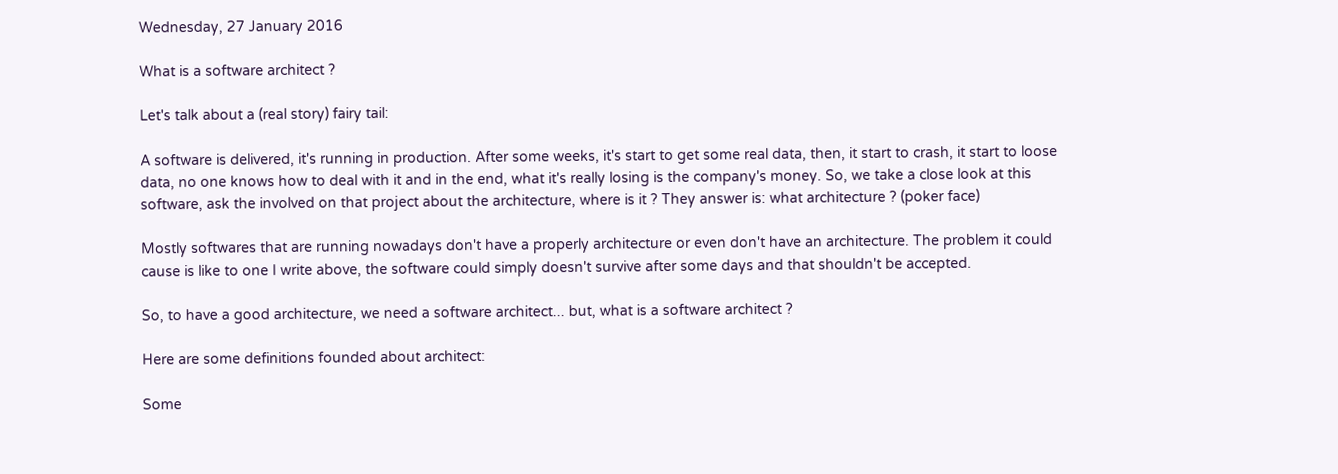Wednesday, 27 January 2016

What is a software architect ?

Let's talk about a (real story) fairy tail:

A software is delivered, it's running in production. After some weeks, it's start to get some real data, then, it start to crash, it start to loose data, no one knows how to deal with it and in the end, what it's really losing is the company's money. So, we take a close look at this software, ask the involved on that project about the architecture, where is it ? They answer is: what architecture ? (poker face)

Mostly softwares that are running nowadays don't have a properly architecture or even don't have an architecture. The problem it could cause is like to one I write above, the software could simply doesn't survive after some days and that shouldn't be accepted.

So, to have a good architecture, we need a software architect... but, what is a software architect ?

Here are some definitions founded about architect:

Some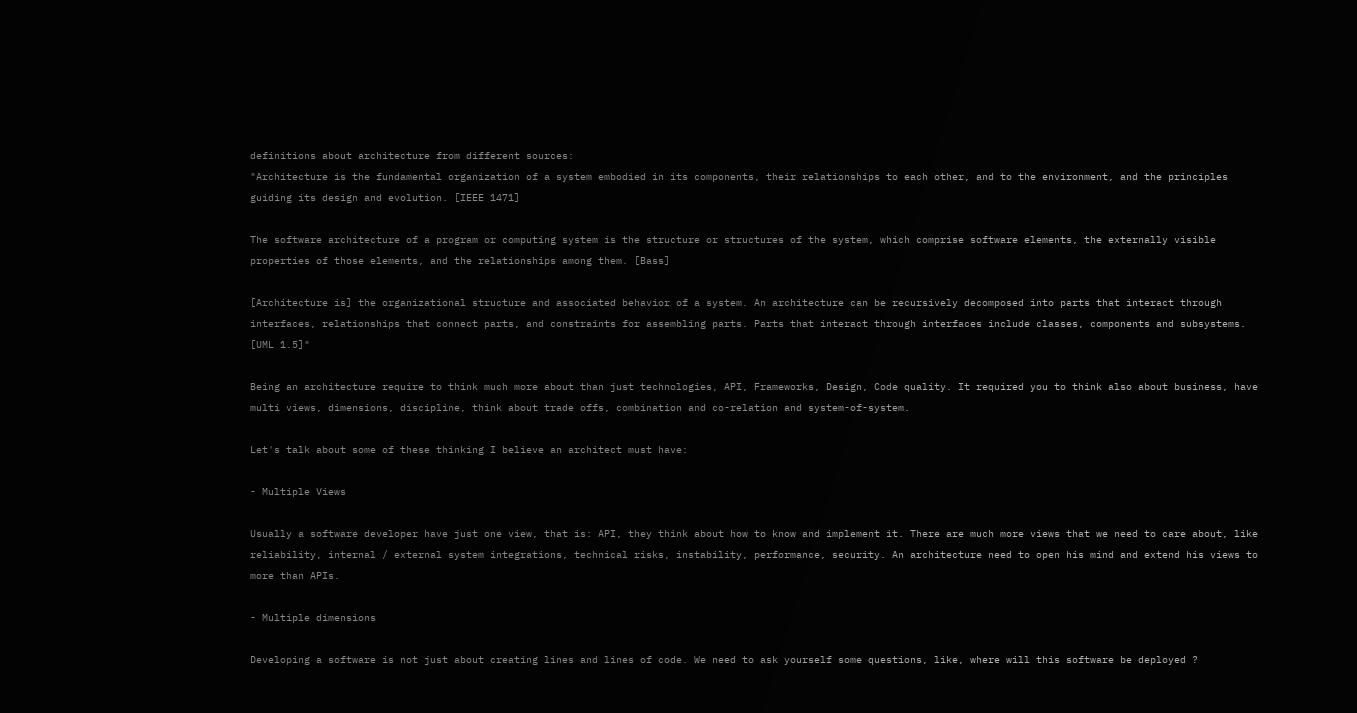definitions about architecture from different sources:
"Architecture is the fundamental organization of a system embodied in its components, their relationships to each other, and to the environment, and the principles guiding its design and evolution. [IEEE 1471]

The software architecture of a program or computing system is the structure or structures of the system, which comprise software elements, the externally visible properties of those elements, and the relationships among them. [Bass]

[Architecture is] the organizational structure and associated behavior of a system. An architecture can be recursively decomposed into parts that interact through interfaces, relationships that connect parts, and constraints for assembling parts. Parts that interact through interfaces include classes, components and subsystems. [UML 1.5]"

Being an architecture require to think much more about than just technologies, API, Frameworks, Design, Code quality. It required you to think also about business, have multi views, dimensions, discipline, think about trade offs, combination and co-relation and system-of-system.

Let's talk about some of these thinking I believe an architect must have:

- Multiple Views

Usually a software developer have just one view, that is: API, they think about how to know and implement it. There are much more views that we need to care about, like reliability, internal / external system integrations, technical risks, instability, performance, security. An architecture need to open his mind and extend his views to more than APIs.

- Multiple dimensions

Developing a software is not just about creating lines and lines of code. We need to ask yourself some questions, like, where will this software be deployed ?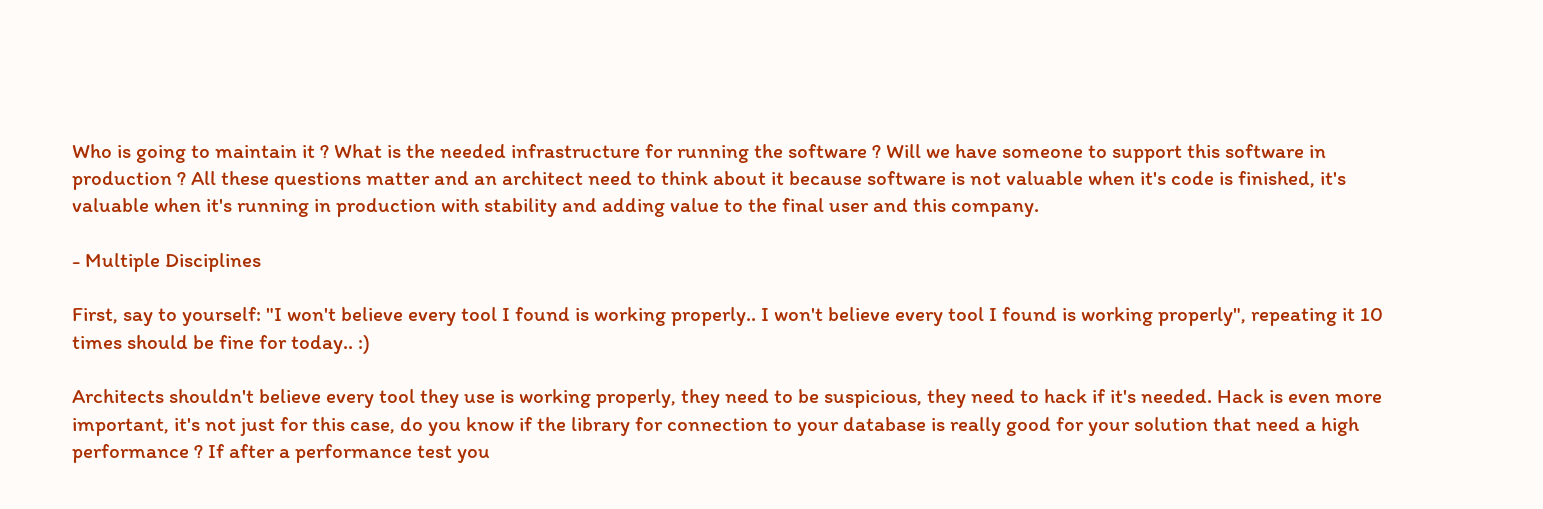Who is going to maintain it ? What is the needed infrastructure for running the software ? Will we have someone to support this software in production ? All these questions matter and an architect need to think about it because software is not valuable when it's code is finished, it's valuable when it's running in production with stability and adding value to the final user and this company.

- Multiple Disciplines

First, say to yourself: "I won't believe every tool I found is working properly.. I won't believe every tool I found is working properly", repeating it 10 times should be fine for today.. :)

Architects shouldn't believe every tool they use is working properly, they need to be suspicious, they need to hack if it's needed. Hack is even more important, it's not just for this case, do you know if the library for connection to your database is really good for your solution that need a high performance ? If after a performance test you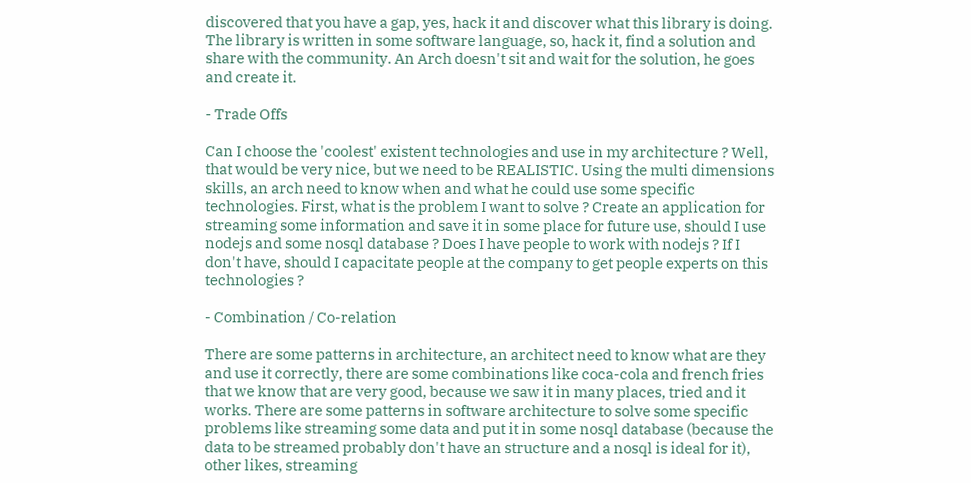discovered that you have a gap, yes, hack it and discover what this library is doing. The library is written in some software language, so, hack it, find a solution and share with the community. An Arch doesn't sit and wait for the solution, he goes and create it.

- Trade Offs

Can I choose the 'coolest' existent technologies and use in my architecture ? Well, that would be very nice, but we need to be REALISTIC. Using the multi dimensions skills, an arch need to know when and what he could use some specific technologies. First, what is the problem I want to solve ? Create an application for streaming some information and save it in some place for future use, should I use nodejs and some nosql database ? Does I have people to work with nodejs ? If I don't have, should I capacitate people at the company to get people experts on this technologies ?

- Combination / Co-relation

There are some patterns in architecture, an architect need to know what are they and use it correctly, there are some combinations like coca-cola and french fries that we know that are very good, because we saw it in many places, tried and it works. There are some patterns in software architecture to solve some specific problems like streaming some data and put it in some nosql database (because the data to be streamed probably don't have an structure and a nosql is ideal for it), other likes, streaming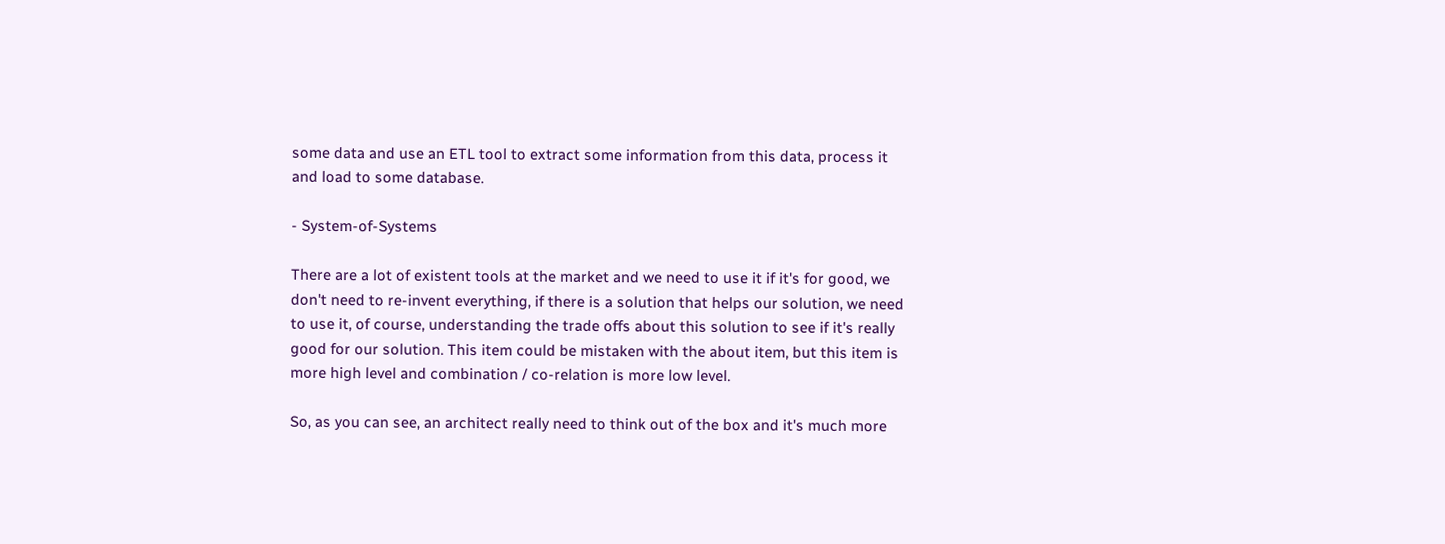some data and use an ETL tool to extract some information from this data, process it and load to some database.

- System-of-Systems

There are a lot of existent tools at the market and we need to use it if it's for good, we don't need to re-invent everything, if there is a solution that helps our solution, we need to use it, of course, understanding the trade offs about this solution to see if it's really good for our solution. This item could be mistaken with the about item, but this item is more high level and combination / co-relation is more low level.

So, as you can see, an architect really need to think out of the box and it's much more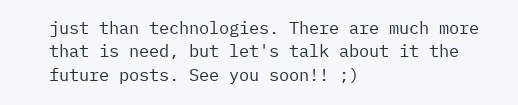just than technologies. There are much more that is need, but let's talk about it the future posts. See you soon!! ;)